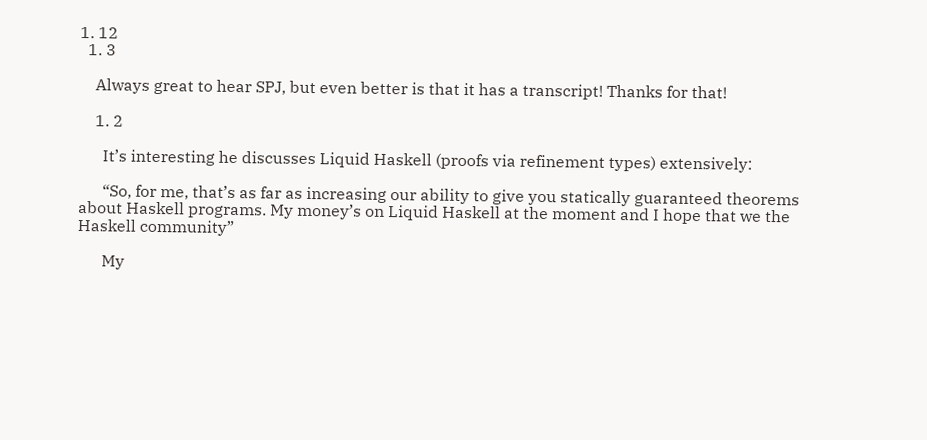1. 12
  1. 3

    Always great to hear SPJ, but even better is that it has a transcript! Thanks for that!

    1. 2

      It’s interesting he discusses Liquid Haskell (proofs via refinement types) extensively:

      “So, for me, that’s as far as increasing our ability to give you statically guaranteed theorems about Haskell programs. My money’s on Liquid Haskell at the moment and I hope that we the Haskell community”

      My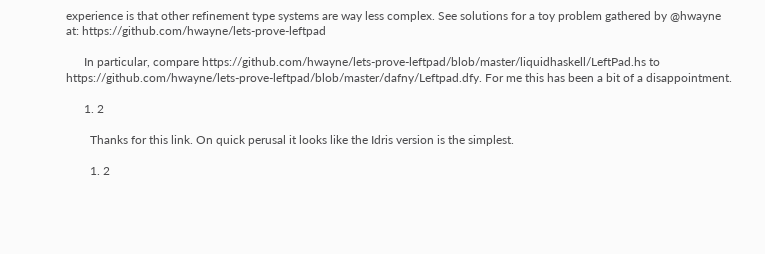experience is that other refinement type systems are way less complex. See solutions for a toy problem gathered by @hwayne at: https://github.com/hwayne/lets-prove-leftpad

      In particular, compare https://github.com/hwayne/lets-prove-leftpad/blob/master/liquidhaskell/LeftPad.hs to https://github.com/hwayne/lets-prove-leftpad/blob/master/dafny/Leftpad.dfy. For me this has been a bit of a disappointment.

      1. 2

        Thanks for this link. On quick perusal it looks like the Idris version is the simplest.

        1. 2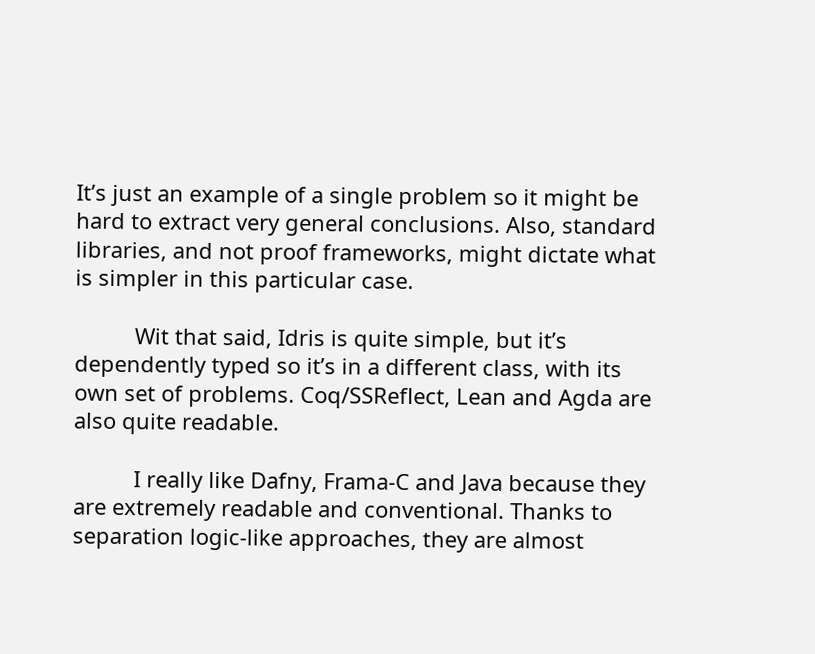It’s just an example of a single problem so it might be hard to extract very general conclusions. Also, standard libraries, and not proof frameworks, might dictate what is simpler in this particular case.

          Wit that said, Idris is quite simple, but it’s dependently typed so it’s in a different class, with its own set of problems. Coq/SSReflect, Lean and Agda are also quite readable.

          I really like Dafny, Frama-C and Java because they are extremely readable and conventional. Thanks to separation logic-like approaches, they are almost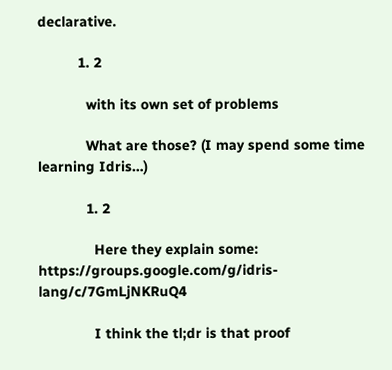declarative.

          1. 2

            with its own set of problems

            What are those? (I may spend some time learning Idris…)

            1. 2

              Here they explain some: https://groups.google.com/g/idris-lang/c/7GmLjNKRuQ4

              I think the tl;dr is that proof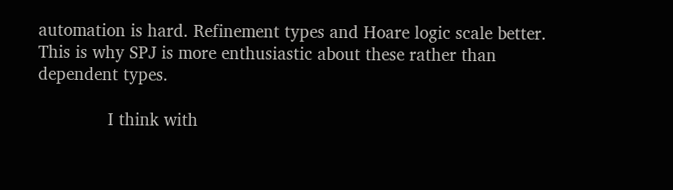automation is hard. Refinement types and Hoare logic scale better. This is why SPJ is more enthusiastic about these rather than dependent types.

              I think with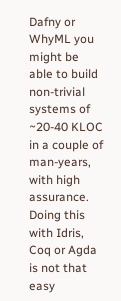Dafny or WhyML you might be able to build non-trivial systems of ~20-40 KLOC in a couple of man-years, with high assurance. Doing this with Idris, Coq or Agda is not that easy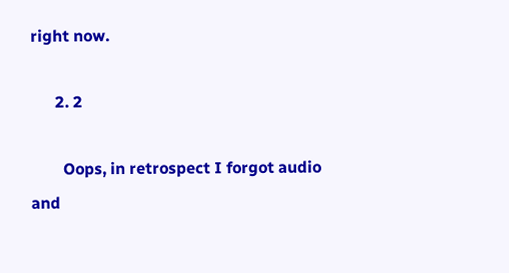right now.

      2. 2

        Oops, in retrospect I forgot audio and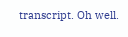transcript. Oh well.